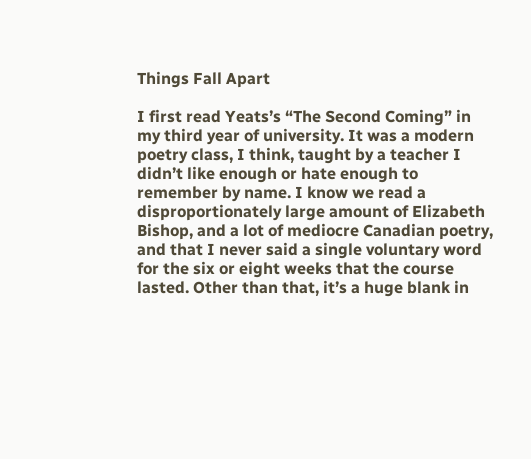Things Fall Apart

I first read Yeats’s “The Second Coming” in my third year of university. It was a modern poetry class, I think, taught by a teacher I didn’t like enough or hate enough to remember by name. I know we read a disproportionately large amount of Elizabeth Bishop, and a lot of mediocre Canadian poetry, and that I never said a single voluntary word for the six or eight weeks that the course lasted. Other than that, it’s a huge blank in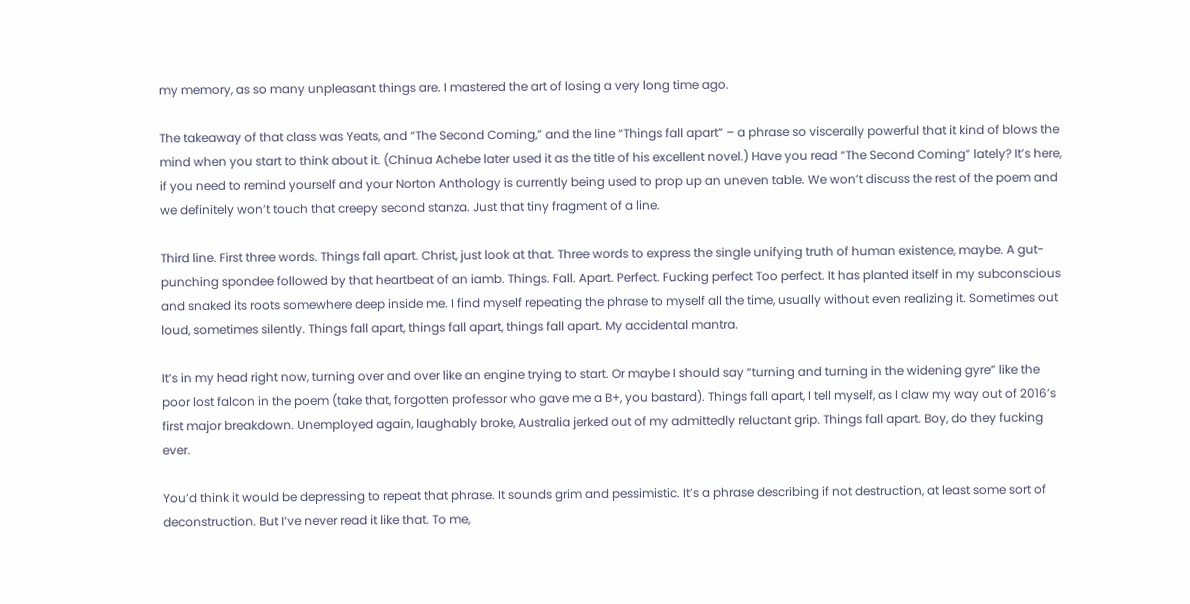my memory, as so many unpleasant things are. I mastered the art of losing a very long time ago.

The takeaway of that class was Yeats, and “The Second Coming,” and the line “Things fall apart” – a phrase so viscerally powerful that it kind of blows the mind when you start to think about it. (Chinua Achebe later used it as the title of his excellent novel.) Have you read “The Second Coming” lately? It’s here, if you need to remind yourself and your Norton Anthology is currently being used to prop up an uneven table. We won’t discuss the rest of the poem and we definitely won’t touch that creepy second stanza. Just that tiny fragment of a line.

Third line. First three words. Things fall apart. Christ, just look at that. Three words to express the single unifying truth of human existence, maybe. A gut-punching spondee followed by that heartbeat of an iamb. Things. Fall. Apart. Perfect. Fucking perfect Too perfect. It has planted itself in my subconscious and snaked its roots somewhere deep inside me. I find myself repeating the phrase to myself all the time, usually without even realizing it. Sometimes out loud, sometimes silently. Things fall apart, things fall apart, things fall apart. My accidental mantra.

It’s in my head right now, turning over and over like an engine trying to start. Or maybe I should say “turning and turning in the widening gyre” like the poor lost falcon in the poem (take that, forgotten professor who gave me a B+, you bastard). Things fall apart, I tell myself, as I claw my way out of 2016’s first major breakdown. Unemployed again, laughably broke, Australia jerked out of my admittedly reluctant grip. Things fall apart. Boy, do they fucking ever.

You’d think it would be depressing to repeat that phrase. It sounds grim and pessimistic. It’s a phrase describing if not destruction, at least some sort of deconstruction. But I’ve never read it like that. To me,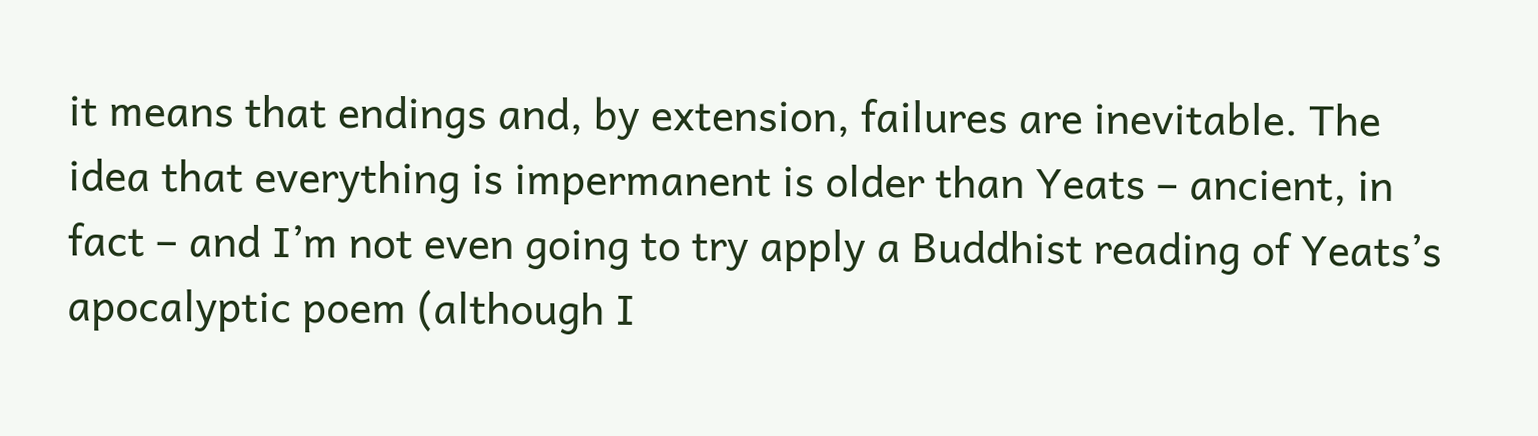it means that endings and, by extension, failures are inevitable. The idea that everything is impermanent is older than Yeats – ancient, in fact – and I’m not even going to try apply a Buddhist reading of Yeats’s apocalyptic poem (although I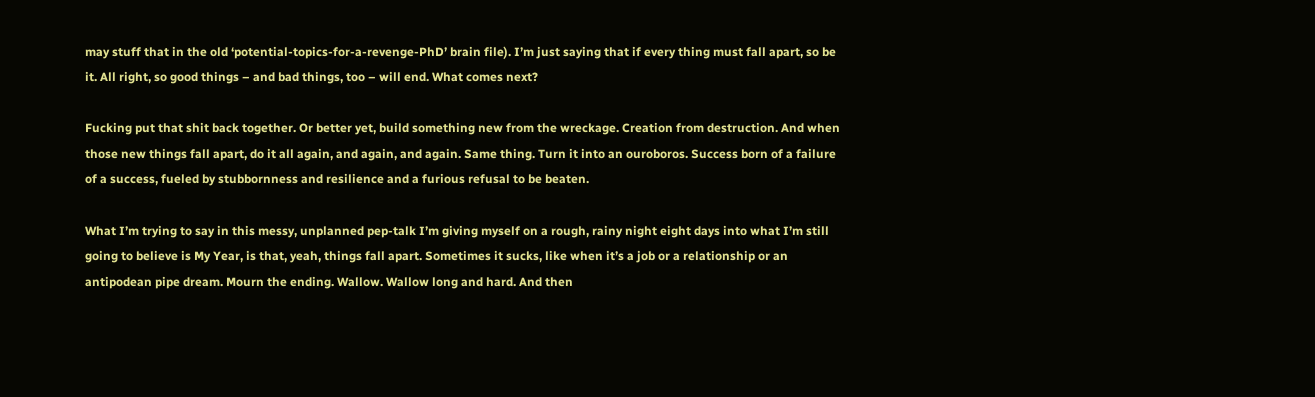may stuff that in the old ‘potential-topics-for-a-revenge-PhD’ brain file). I’m just saying that if every thing must fall apart, so be it. All right, so good things – and bad things, too – will end. What comes next?

Fucking put that shit back together. Or better yet, build something new from the wreckage. Creation from destruction. And when those new things fall apart, do it all again, and again, and again. Same thing. Turn it into an ouroboros. Success born of a failure of a success, fueled by stubbornness and resilience and a furious refusal to be beaten.

What I’m trying to say in this messy, unplanned pep-talk I’m giving myself on a rough, rainy night eight days into what I’m still going to believe is My Year, is that, yeah, things fall apart. Sometimes it sucks, like when it’s a job or a relationship or an antipodean pipe dream. Mourn the ending. Wallow. Wallow long and hard. And then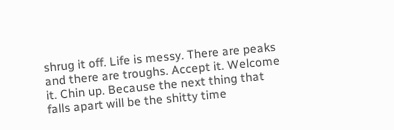shrug it off. Life is messy. There are peaks and there are troughs. Accept it. Welcome it. Chin up. Because the next thing that falls apart will be the shitty time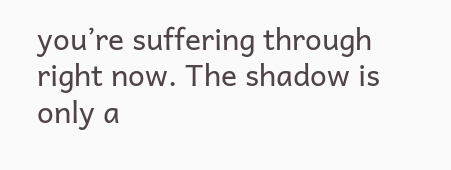you’re suffering through right now. The shadow is only a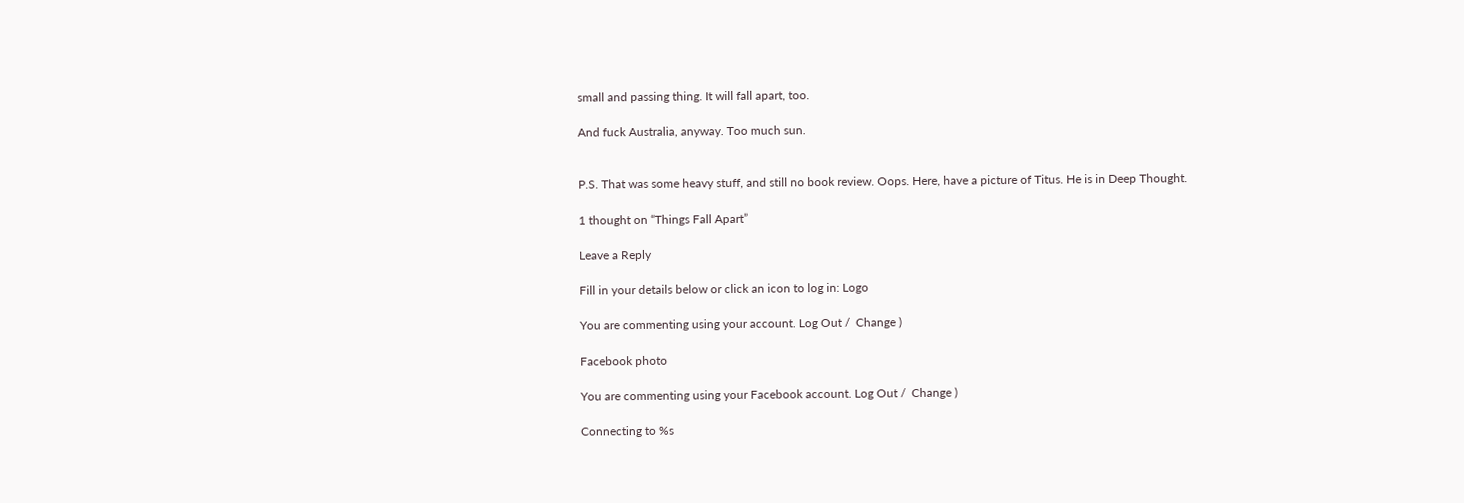small and passing thing. It will fall apart, too.

And fuck Australia, anyway. Too much sun.


P.S. That was some heavy stuff, and still no book review. Oops. Here, have a picture of Titus. He is in Deep Thought.

1 thought on “Things Fall Apart”

Leave a Reply

Fill in your details below or click an icon to log in: Logo

You are commenting using your account. Log Out /  Change )

Facebook photo

You are commenting using your Facebook account. Log Out /  Change )

Connecting to %s